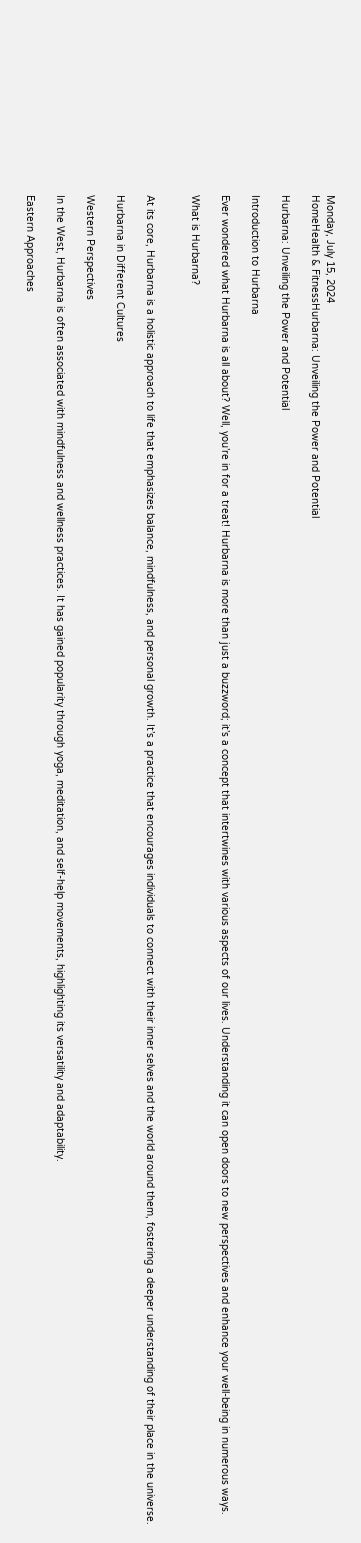Monday, July 15, 2024
HomeHealth & FitnessHurbarna: Unveiling the Power and Potential

Hurbarna: Unveiling the Power and Potential

Introduction to Hurbarna

Ever wondered what Hurbarna is all about? Well, you’re in for a treat! Hurbarna is more than just a buzzword; it’s a concept that intertwines with various aspects of our lives. Understanding it can open doors to new perspectives and enhance your well-being in numerous ways.

What is Hurbarna?


At its core, Hurbarna is a holistic approach to life that emphasizes balance, mindfulness, and personal growth. It’s a practice that encourages individuals to connect with their inner selves and the world around them, fostering a deeper understanding of their place in the universe.

Hurbarna in Different Cultures

Western Perspectives

In the West, Hurbarna is often associated with mindfulness and wellness practices. It has gained popularity through yoga, meditation, and self-help movements, highlighting its versatility and adaptability.

Eastern Approaches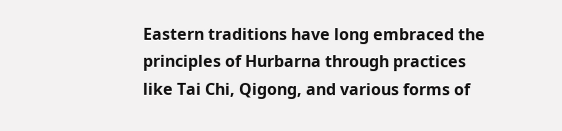Eastern traditions have long embraced the principles of Hurbarna through practices like Tai Chi, Qigong, and various forms of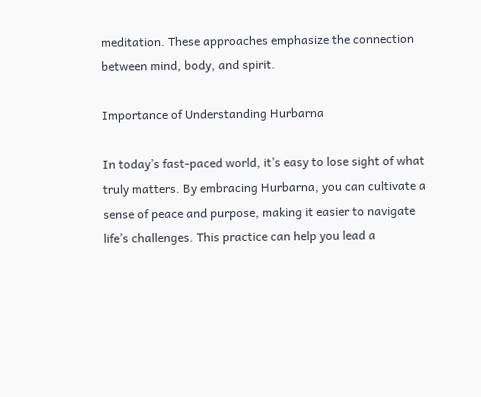meditation. These approaches emphasize the connection between mind, body, and spirit.

Importance of Understanding Hurbarna

In today’s fast-paced world, it’s easy to lose sight of what truly matters. By embracing Hurbarna, you can cultivate a sense of peace and purpose, making it easier to navigate life’s challenges. This practice can help you lead a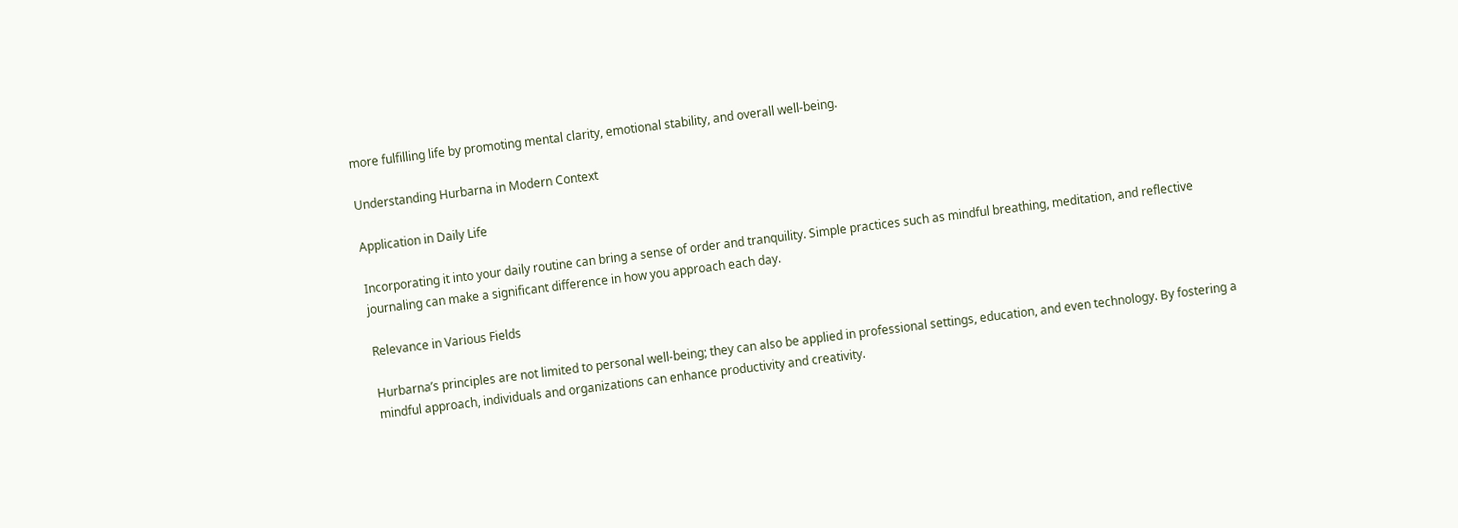more fulfilling life by promoting mental clarity, emotional stability, and overall well-being.

Understanding Hurbarna in Modern Context

Application in Daily Life

Incorporating it into your daily routine can bring a sense of order and tranquility. Simple practices such as mindful breathing, meditation, and reflective journaling can make a significant difference in how you approach each day.

Relevance in Various Fields

Hurbarna’s principles are not limited to personal well-being; they can also be applied in professional settings, education, and even technology. By fostering a mindful approach, individuals and organizations can enhance productivity and creativity.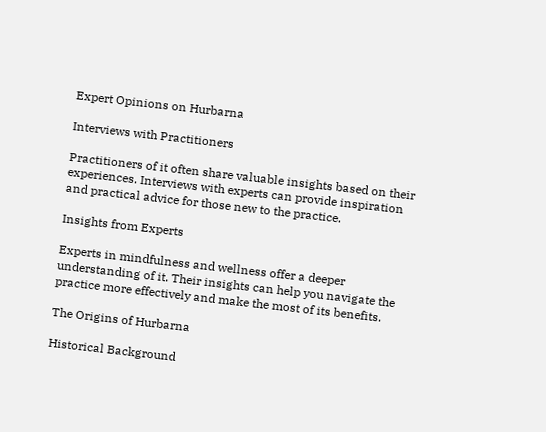Expert Opinions on Hurbarna

Interviews with Practitioners

Practitioners of it often share valuable insights based on their experiences. Interviews with experts can provide inspiration and practical advice for those new to the practice.

Insights from Experts

Experts in mindfulness and wellness offer a deeper understanding of it. Their insights can help you navigate the practice more effectively and make the most of its benefits.

The Origins of Hurbarna

Historical Background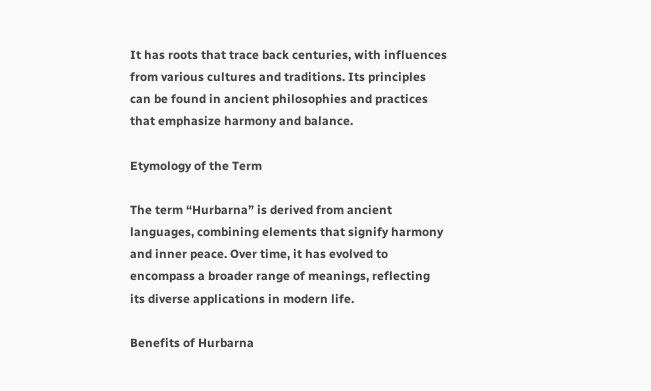It has roots that trace back centuries, with influences from various cultures and traditions. Its principles can be found in ancient philosophies and practices that emphasize harmony and balance.

Etymology of the Term

The term “Hurbarna” is derived from ancient languages, combining elements that signify harmony and inner peace. Over time, it has evolved to encompass a broader range of meanings, reflecting its diverse applications in modern life.

Benefits of Hurbarna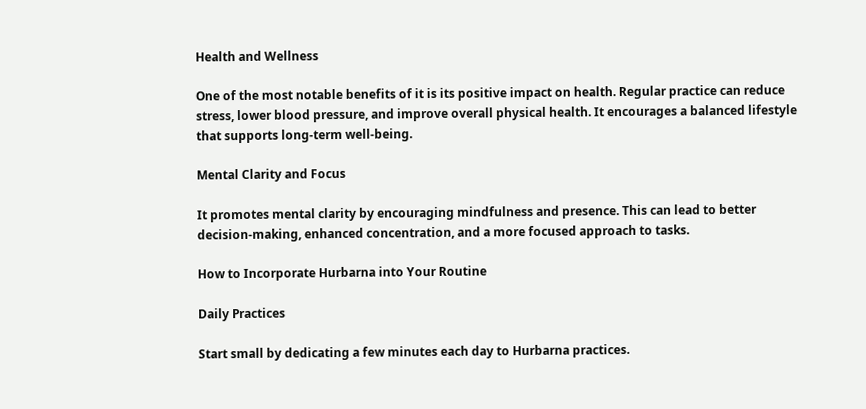Health and Wellness

One of the most notable benefits of it is its positive impact on health. Regular practice can reduce stress, lower blood pressure, and improve overall physical health. It encourages a balanced lifestyle that supports long-term well-being.

Mental Clarity and Focus

It promotes mental clarity by encouraging mindfulness and presence. This can lead to better decision-making, enhanced concentration, and a more focused approach to tasks.

How to Incorporate Hurbarna into Your Routine

Daily Practices

Start small by dedicating a few minutes each day to Hurbarna practices.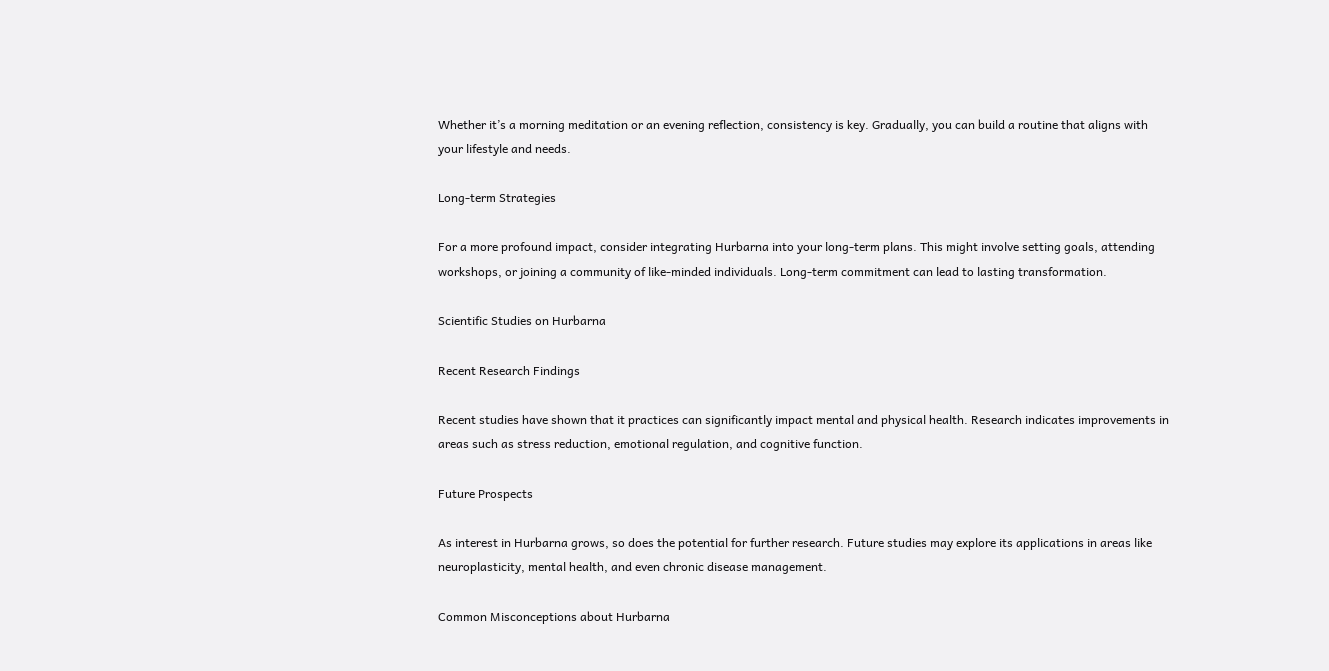Whether it’s a morning meditation or an evening reflection, consistency is key. Gradually, you can build a routine that aligns with your lifestyle and needs.

Long-term Strategies

For a more profound impact, consider integrating Hurbarna into your long-term plans. This might involve setting goals, attending workshops, or joining a community of like-minded individuals. Long-term commitment can lead to lasting transformation.

Scientific Studies on Hurbarna

Recent Research Findings

Recent studies have shown that it practices can significantly impact mental and physical health. Research indicates improvements in areas such as stress reduction, emotional regulation, and cognitive function.

Future Prospects

As interest in Hurbarna grows, so does the potential for further research. Future studies may explore its applications in areas like neuroplasticity, mental health, and even chronic disease management.

Common Misconceptions about Hurbarna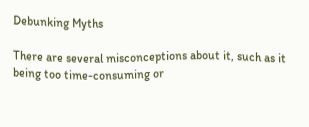Debunking Myths

There are several misconceptions about it, such as it being too time-consuming or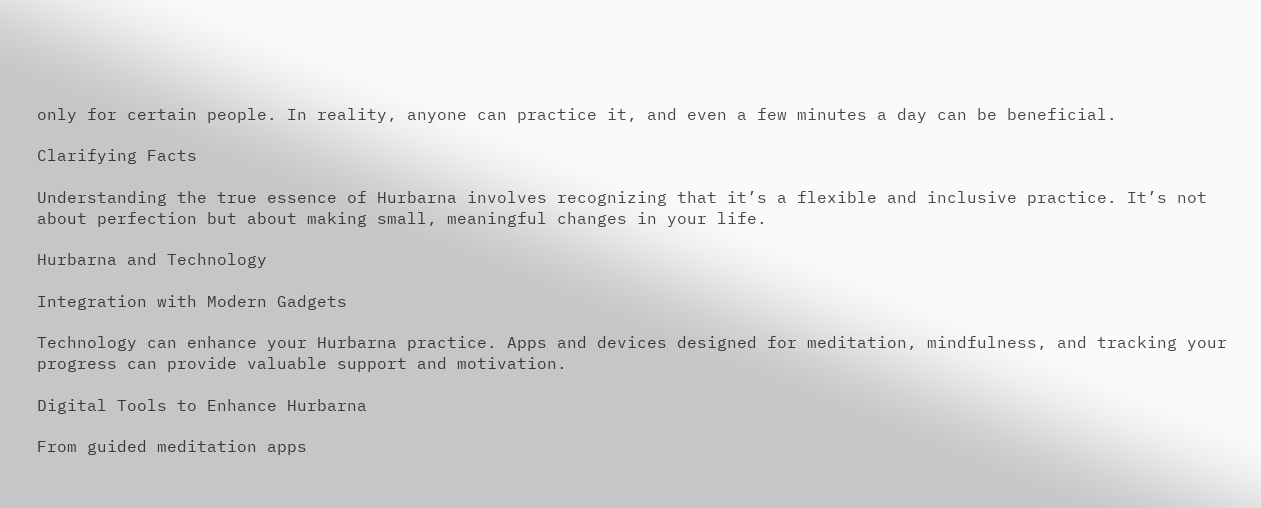only for certain people. In reality, anyone can practice it, and even a few minutes a day can be beneficial.

Clarifying Facts

Understanding the true essence of Hurbarna involves recognizing that it’s a flexible and inclusive practice. It’s not about perfection but about making small, meaningful changes in your life.

Hurbarna and Technology

Integration with Modern Gadgets

Technology can enhance your Hurbarna practice. Apps and devices designed for meditation, mindfulness, and tracking your progress can provide valuable support and motivation.

Digital Tools to Enhance Hurbarna

From guided meditation apps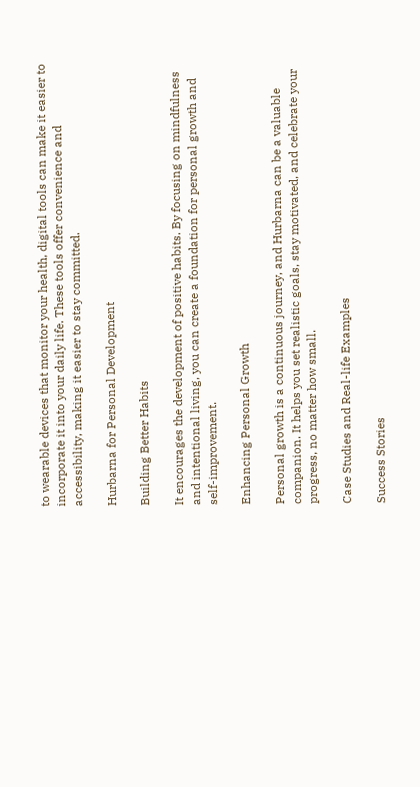to wearable devices that monitor your health, digital tools can make it easier to incorporate it into your daily life. These tools offer convenience and accessibility, making it easier to stay committed.

Hurbarna for Personal Development

Building Better Habits

It encourages the development of positive habits. By focusing on mindfulness and intentional living, you can create a foundation for personal growth and self-improvement.

Enhancing Personal Growth

Personal growth is a continuous journey, and Hurbarna can be a valuable companion. It helps you set realistic goals, stay motivated, and celebrate your progress, no matter how small.

Case Studies and Real-life Examples

Success Stories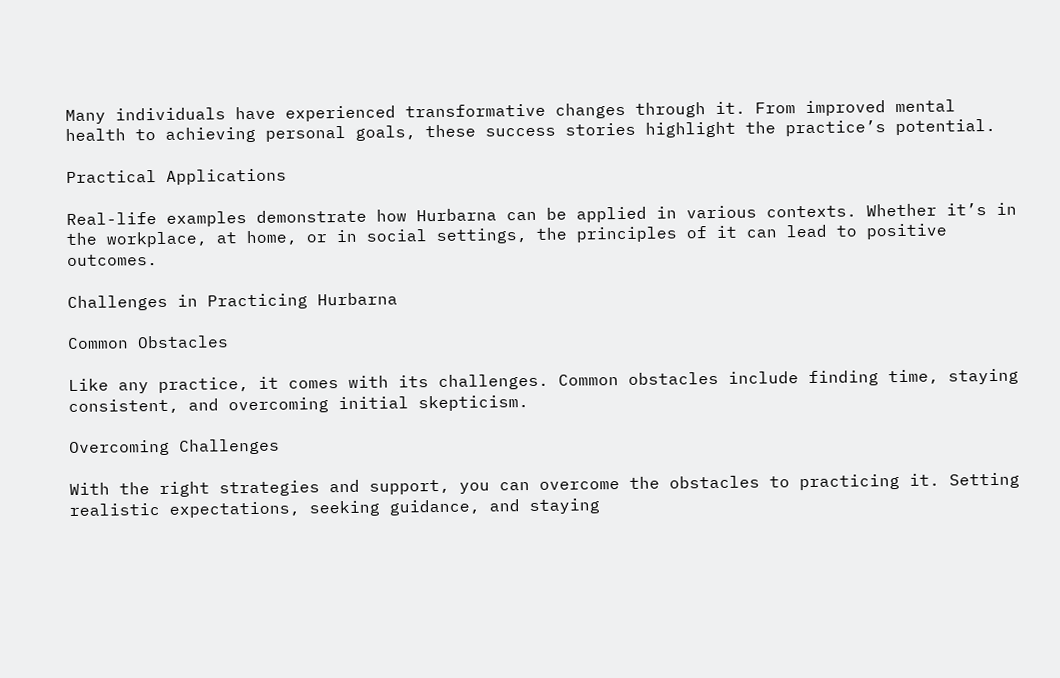Many individuals have experienced transformative changes through it. From improved mental health to achieving personal goals, these success stories highlight the practice’s potential.

Practical Applications

Real-life examples demonstrate how Hurbarna can be applied in various contexts. Whether it’s in the workplace, at home, or in social settings, the principles of it can lead to positive outcomes.

Challenges in Practicing Hurbarna

Common Obstacles

Like any practice, it comes with its challenges. Common obstacles include finding time, staying consistent, and overcoming initial skepticism.

Overcoming Challenges

With the right strategies and support, you can overcome the obstacles to practicing it. Setting realistic expectations, seeking guidance, and staying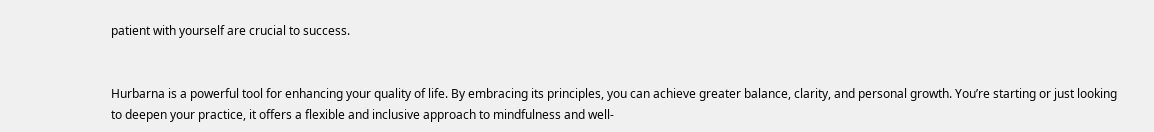patient with yourself are crucial to success.


Hurbarna is a powerful tool for enhancing your quality of life. By embracing its principles, you can achieve greater balance, clarity, and personal growth. You’re starting or just looking to deepen your practice, it offers a flexible and inclusive approach to mindfulness and well-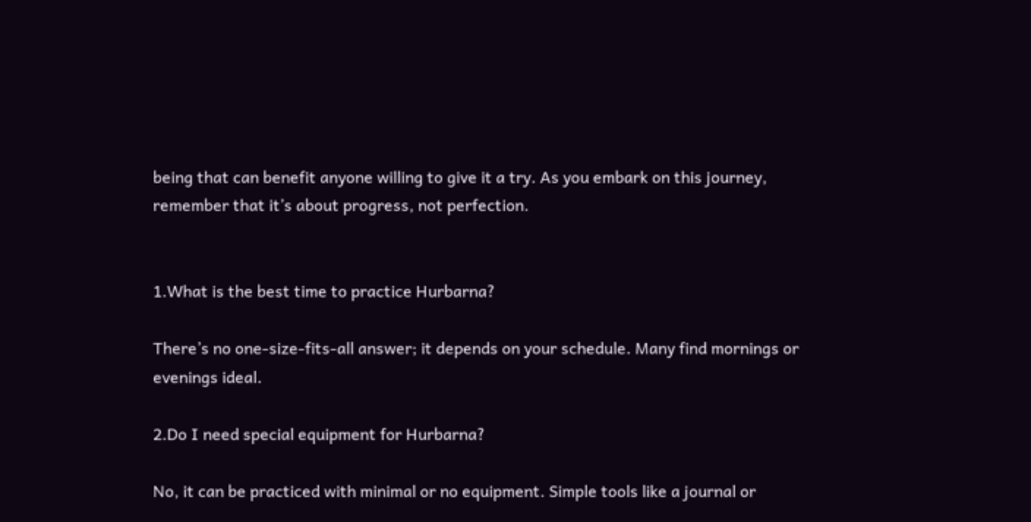being that can benefit anyone willing to give it a try. As you embark on this journey, remember that it’s about progress, not perfection.


1.What is the best time to practice Hurbarna?

There’s no one-size-fits-all answer; it depends on your schedule. Many find mornings or evenings ideal.

2.Do I need special equipment for Hurbarna?

No, it can be practiced with minimal or no equipment. Simple tools like a journal or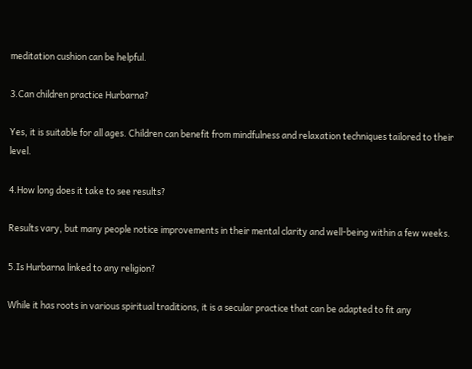meditation cushion can be helpful.

3.Can children practice Hurbarna?

Yes, it is suitable for all ages. Children can benefit from mindfulness and relaxation techniques tailored to their level.

4.How long does it take to see results?

Results vary, but many people notice improvements in their mental clarity and well-being within a few weeks.

5.Is Hurbarna linked to any religion?

While it has roots in various spiritual traditions, it is a secular practice that can be adapted to fit any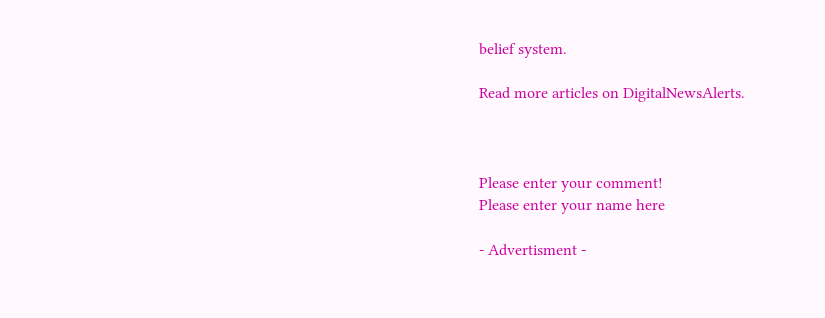belief system.

Read more articles on DigitalNewsAlerts.



Please enter your comment!
Please enter your name here

- Advertisment -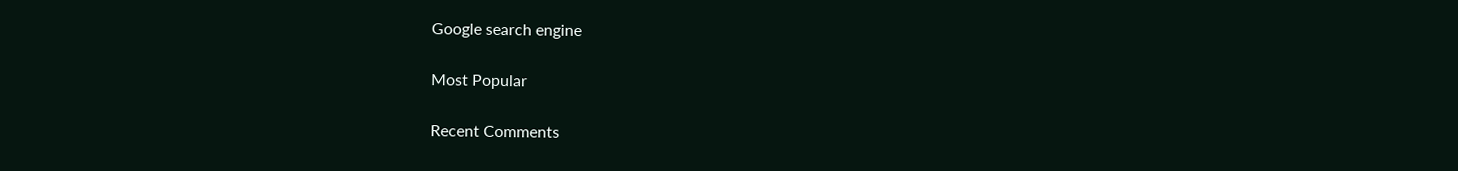Google search engine

Most Popular

Recent Comments